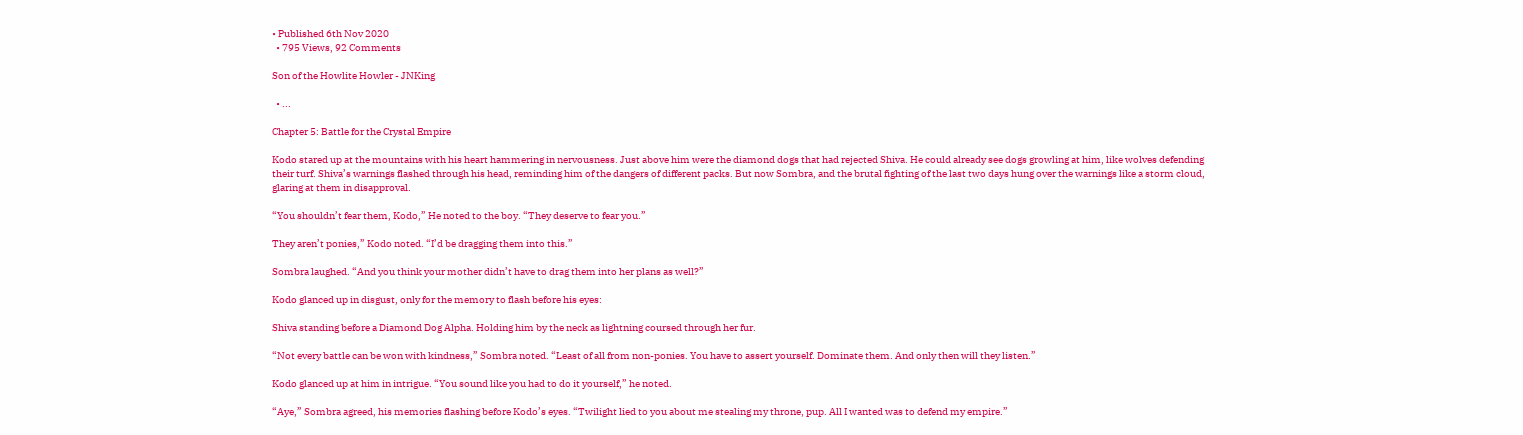• Published 6th Nov 2020
  • 795 Views, 92 Comments

Son of the Howlite Howler - JNKing

  • ...

Chapter 5: Battle for the Crystal Empire

Kodo stared up at the mountains with his heart hammering in nervousness. Just above him were the diamond dogs that had rejected Shiva. He could already see dogs growling at him, like wolves defending their turf. Shiva’s warnings flashed through his head, reminding him of the dangers of different packs. But now Sombra, and the brutal fighting of the last two days hung over the warnings like a storm cloud, glaring at them in disapproval.

“You shouldn’t fear them, Kodo,” He noted to the boy. “They deserve to fear you.”

They aren’t ponies,” Kodo noted. “I’d be dragging them into this.”

Sombra laughed. “And you think your mother didn’t have to drag them into her plans as well?”

Kodo glanced up in disgust, only for the memory to flash before his eyes:

Shiva standing before a Diamond Dog Alpha. Holding him by the neck as lightning coursed through her fur.

“Not every battle can be won with kindness,” Sombra noted. “Least of all from non-ponies. You have to assert yourself. Dominate them. And only then will they listen.”

Kodo glanced up at him in intrigue. “You sound like you had to do it yourself,” he noted.

“Aye,” Sombra agreed, his memories flashing before Kodo’s eyes. “Twilight lied to you about me stealing my throne, pup. All I wanted was to defend my empire.”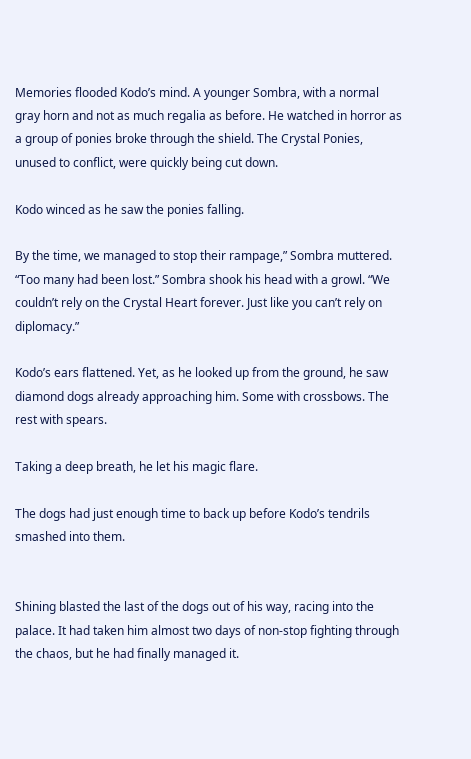Memories flooded Kodo’s mind. A younger Sombra, with a normal gray horn and not as much regalia as before. He watched in horror as a group of ponies broke through the shield. The Crystal Ponies, unused to conflict, were quickly being cut down.

Kodo winced as he saw the ponies falling.

By the time, we managed to stop their rampage,” Sombra muttered. “Too many had been lost.” Sombra shook his head with a growl. “We couldn’t rely on the Crystal Heart forever. Just like you can’t rely on diplomacy.”

Kodo’s ears flattened. Yet, as he looked up from the ground, he saw diamond dogs already approaching him. Some with crossbows. The rest with spears.

Taking a deep breath, he let his magic flare.

The dogs had just enough time to back up before Kodo’s tendrils smashed into them.


Shining blasted the last of the dogs out of his way, racing into the palace. It had taken him almost two days of non-stop fighting through the chaos, but he had finally managed it.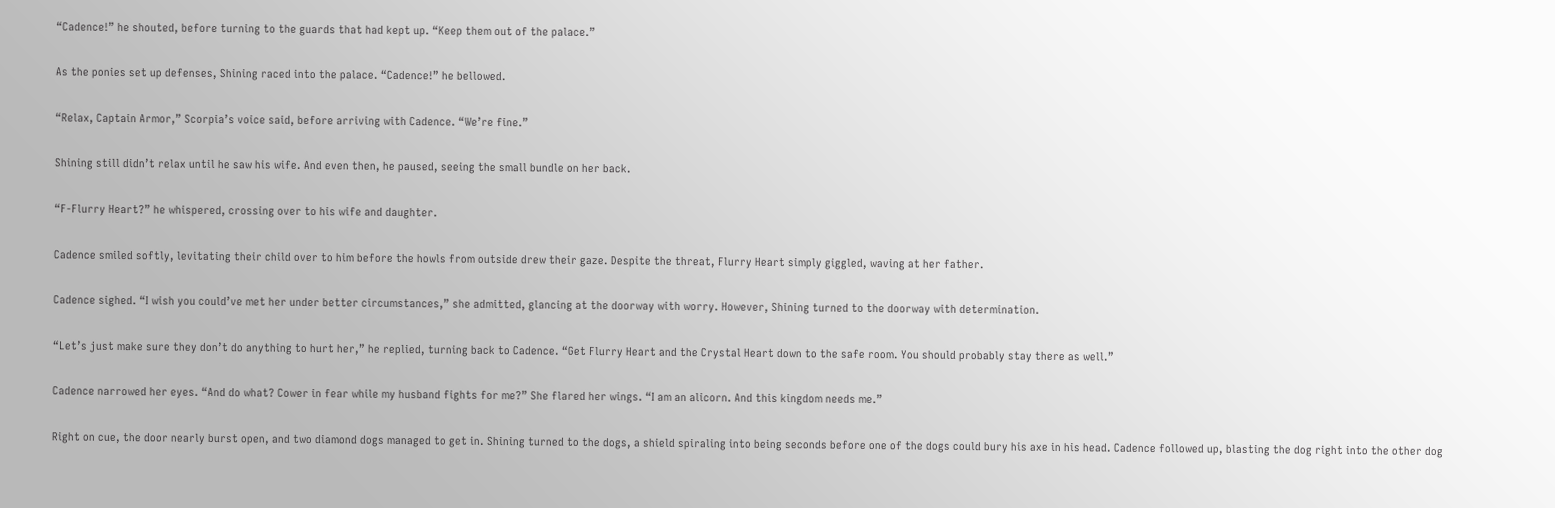“Cadence!” he shouted, before turning to the guards that had kept up. “Keep them out of the palace.”

As the ponies set up defenses, Shining raced into the palace. “Cadence!” he bellowed.

“Relax, Captain Armor,” Scorpia’s voice said, before arriving with Cadence. “We’re fine.”

Shining still didn’t relax until he saw his wife. And even then, he paused, seeing the small bundle on her back.

“F-Flurry Heart?” he whispered, crossing over to his wife and daughter.

Cadence smiled softly, levitating their child over to him before the howls from outside drew their gaze. Despite the threat, Flurry Heart simply giggled, waving at her father.

Cadence sighed. “I wish you could’ve met her under better circumstances,” she admitted, glancing at the doorway with worry. However, Shining turned to the doorway with determination.

“Let’s just make sure they don’t do anything to hurt her,” he replied, turning back to Cadence. “Get Flurry Heart and the Crystal Heart down to the safe room. You should probably stay there as well.”

Cadence narrowed her eyes. “And do what? Cower in fear while my husband fights for me?” She flared her wings. “I am an alicorn. And this kingdom needs me.”

Right on cue, the door nearly burst open, and two diamond dogs managed to get in. Shining turned to the dogs, a shield spiraling into being seconds before one of the dogs could bury his axe in his head. Cadence followed up, blasting the dog right into the other dog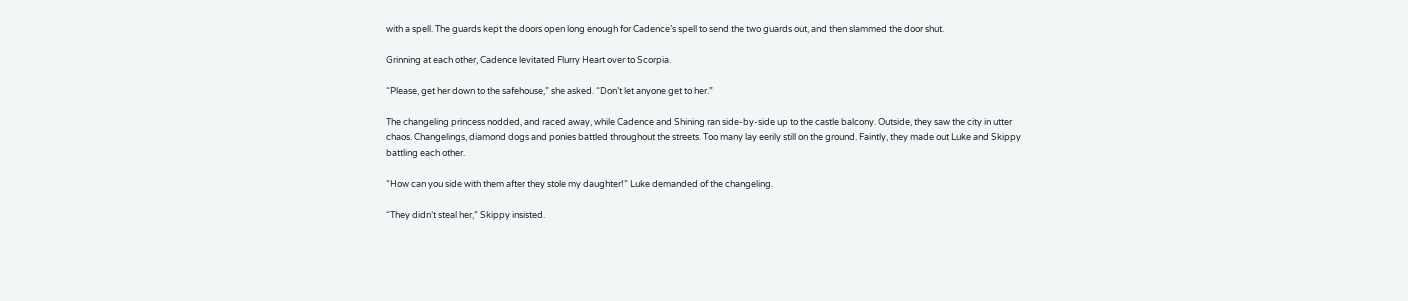with a spell. The guards kept the doors open long enough for Cadence’s spell to send the two guards out, and then slammed the door shut.

Grinning at each other, Cadence levitated Flurry Heart over to Scorpia.

“Please, get her down to the safehouse,” she asked. “Don’t let anyone get to her.”

The changeling princess nodded, and raced away, while Cadence and Shining ran side-by-side up to the castle balcony. Outside, they saw the city in utter chaos. Changelings, diamond dogs and ponies battled throughout the streets. Too many lay eerily still on the ground. Faintly, they made out Luke and Skippy battling each other.

“How can you side with them after they stole my daughter!” Luke demanded of the changeling.

“They didn’t steal her,” Skippy insisted.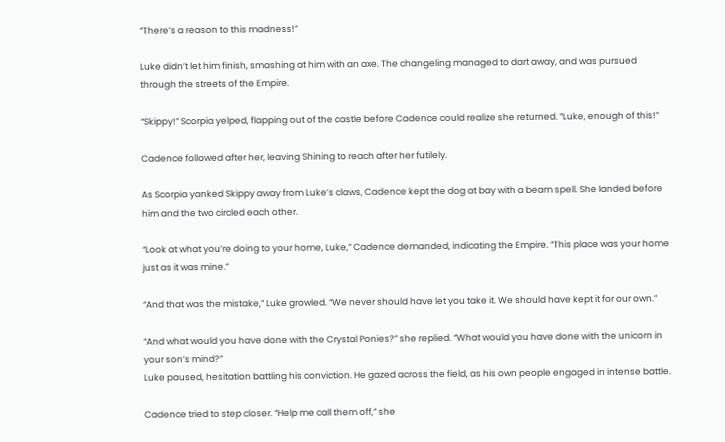“There’s a reason to this madness!”

Luke didn’t let him finish, smashing at him with an axe. The changeling managed to dart away, and was pursued through the streets of the Empire.

“Skippy!” Scorpia yelped, flapping out of the castle before Cadence could realize she returned. “Luke, enough of this!”

Cadence followed after her, leaving Shining to reach after her futilely.

As Scorpia yanked Skippy away from Luke’s claws, Cadence kept the dog at bay with a beam spell. She landed before him and the two circled each other.

“Look at what you’re doing to your home, Luke,” Cadence demanded, indicating the Empire. “This place was your home just as it was mine.”

“And that was the mistake,” Luke growled. “We never should have let you take it. We should have kept it for our own.”

“And what would you have done with the Crystal Ponies?” she replied. “What would you have done with the unicorn in your son’s mind?”
Luke paused, hesitation battling his conviction. He gazed across the field, as his own people engaged in intense battle.

Cadence tried to step closer. “Help me call them off,” she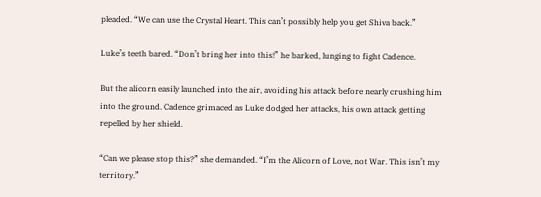pleaded. “We can use the Crystal Heart. This can’t possibly help you get Shiva back.”

Luke’s teeth bared. “Don’t bring her into this!” he barked, lunging to fight Cadence.

But the alicorn easily launched into the air, avoiding his attack before nearly crushing him into the ground. Cadence grimaced as Luke dodged her attacks, his own attack getting repelled by her shield.

“Can we please stop this?” she demanded. “I’m the Alicorn of Love, not War. This isn’t my territory.”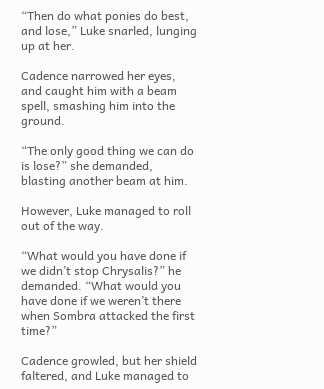“Then do what ponies do best, and lose,” Luke snarled, lunging up at her.

Cadence narrowed her eyes, and caught him with a beam spell, smashing him into the ground.

“The only good thing we can do is lose?” she demanded, blasting another beam at him.

However, Luke managed to roll out of the way.

“What would you have done if we didn’t stop Chrysalis?” he demanded. “What would you have done if we weren’t there when Sombra attacked the first time?”

Cadence growled, but her shield faltered, and Luke managed to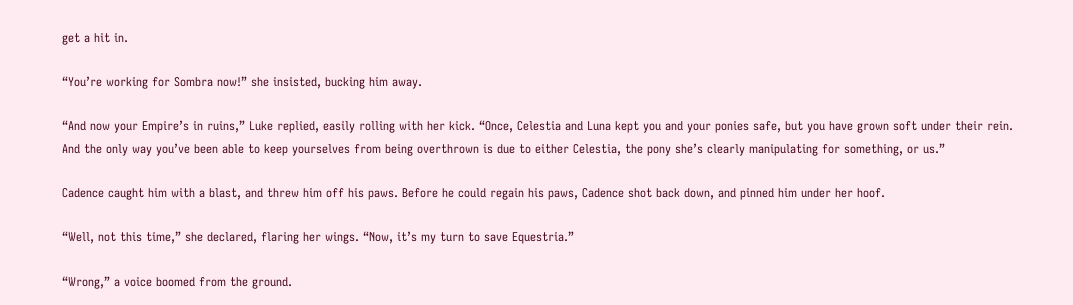get a hit in.

“You’re working for Sombra now!” she insisted, bucking him away.

“And now your Empire’s in ruins,” Luke replied, easily rolling with her kick. “Once, Celestia and Luna kept you and your ponies safe, but you have grown soft under their rein. And the only way you’ve been able to keep yourselves from being overthrown is due to either Celestia, the pony she’s clearly manipulating for something, or us.”

Cadence caught him with a blast, and threw him off his paws. Before he could regain his paws, Cadence shot back down, and pinned him under her hoof.

“Well, not this time,” she declared, flaring her wings. “Now, it’s my turn to save Equestria.”

“Wrong,” a voice boomed from the ground.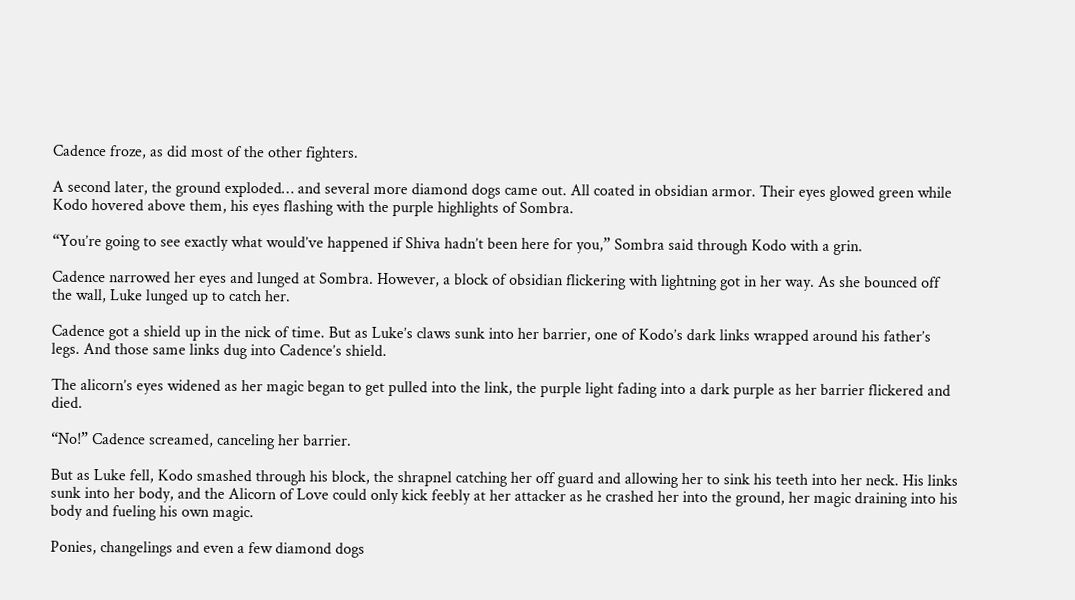Cadence froze, as did most of the other fighters.

A second later, the ground exploded… and several more diamond dogs came out. All coated in obsidian armor. Their eyes glowed green while Kodo hovered above them, his eyes flashing with the purple highlights of Sombra.

“You’re going to see exactly what would’ve happened if Shiva hadn’t been here for you,” Sombra said through Kodo with a grin.

Cadence narrowed her eyes and lunged at Sombra. However, a block of obsidian flickering with lightning got in her way. As she bounced off the wall, Luke lunged up to catch her.

Cadence got a shield up in the nick of time. But as Luke’s claws sunk into her barrier, one of Kodo’s dark links wrapped around his father’s legs. And those same links dug into Cadence’s shield.

The alicorn’s eyes widened as her magic began to get pulled into the link, the purple light fading into a dark purple as her barrier flickered and died.

“No!” Cadence screamed, canceling her barrier.

But as Luke fell, Kodo smashed through his block, the shrapnel catching her off guard and allowing her to sink his teeth into her neck. His links sunk into her body, and the Alicorn of Love could only kick feebly at her attacker as he crashed her into the ground, her magic draining into his body and fueling his own magic.

Ponies, changelings and even a few diamond dogs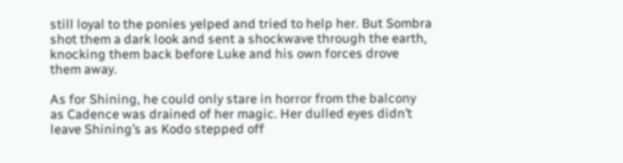still loyal to the ponies yelped and tried to help her. But Sombra shot them a dark look and sent a shockwave through the earth, knocking them back before Luke and his own forces drove them away.

As for Shining, he could only stare in horror from the balcony as Cadence was drained of her magic. Her dulled eyes didn’t leave Shining’s as Kodo stepped off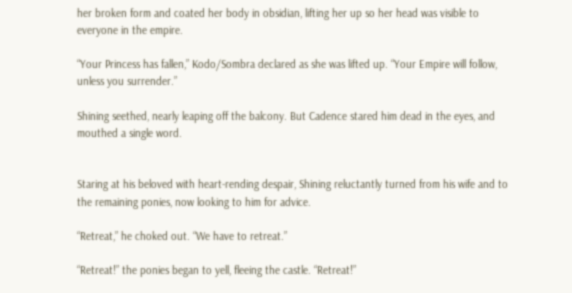her broken form and coated her body in obsidian, lifting her up so her head was visible to everyone in the empire.

“Your Princess has fallen,” Kodo/Sombra declared as she was lifted up. “Your Empire will follow, unless you surrender.”

Shining seethed, nearly leaping off the balcony. But Cadence stared him dead in the eyes, and mouthed a single word.


Staring at his beloved with heart-rending despair, Shining reluctantly turned from his wife and to the remaining ponies, now looking to him for advice.

“Retreat,” he choked out. “We have to retreat.”

“Retreat!” the ponies began to yell, fleeing the castle. “Retreat!”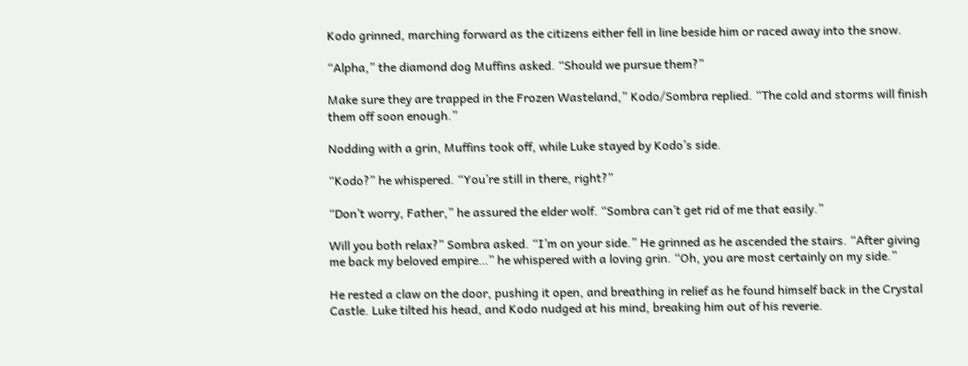Kodo grinned, marching forward as the citizens either fell in line beside him or raced away into the snow.

“Alpha,” the diamond dog Muffins asked. “Should we pursue them?”

Make sure they are trapped in the Frozen Wasteland,” Kodo/Sombra replied. “The cold and storms will finish them off soon enough.”

Nodding with a grin, Muffins took off, while Luke stayed by Kodo’s side.

“Kodo?” he whispered. “You’re still in there, right?”

“Don’t worry, Father,” he assured the elder wolf. “Sombra can’t get rid of me that easily.”

Will you both relax?” Sombra asked. “I’m on your side.” He grinned as he ascended the stairs. “After giving me back my beloved empire…” he whispered with a loving grin. “Oh, you are most certainly on my side.”

He rested a claw on the door, pushing it open, and breathing in relief as he found himself back in the Crystal Castle. Luke tilted his head, and Kodo nudged at his mind, breaking him out of his reverie.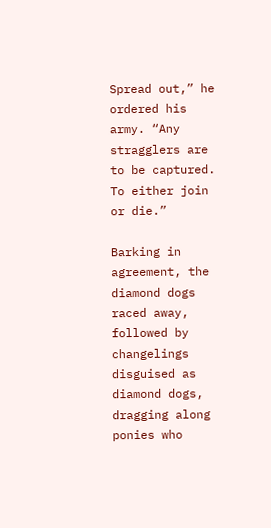Spread out,” he ordered his army. “Any stragglers are to be captured. To either join or die.”

Barking in agreement, the diamond dogs raced away, followed by changelings disguised as diamond dogs, dragging along ponies who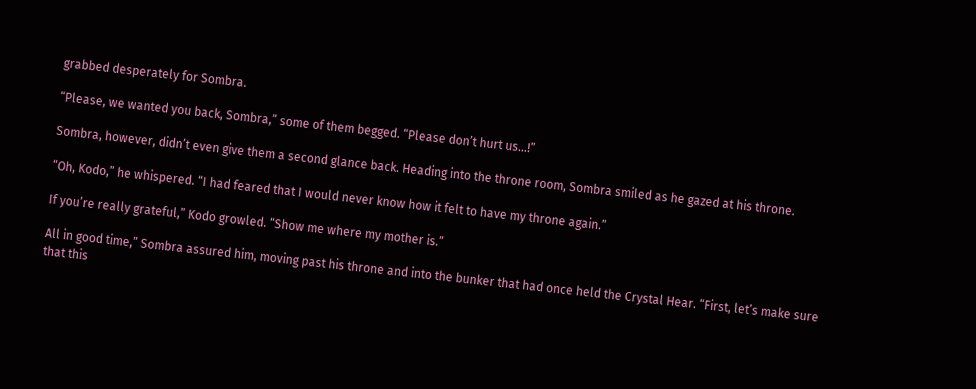grabbed desperately for Sombra.

“Please, we wanted you back, Sombra,” some of them begged. “Please don’t hurt us…!”

Sombra, however, didn’t even give them a second glance back. Heading into the throne room, Sombra smiled as he gazed at his throne.

“Oh, Kodo,” he whispered. “I had feared that I would never know how it felt to have my throne again.”

If you’re really grateful,” Kodo growled. “Show me where my mother is.”

All in good time,” Sombra assured him, moving past his throne and into the bunker that had once held the Crystal Hear. “First, let’s make sure that this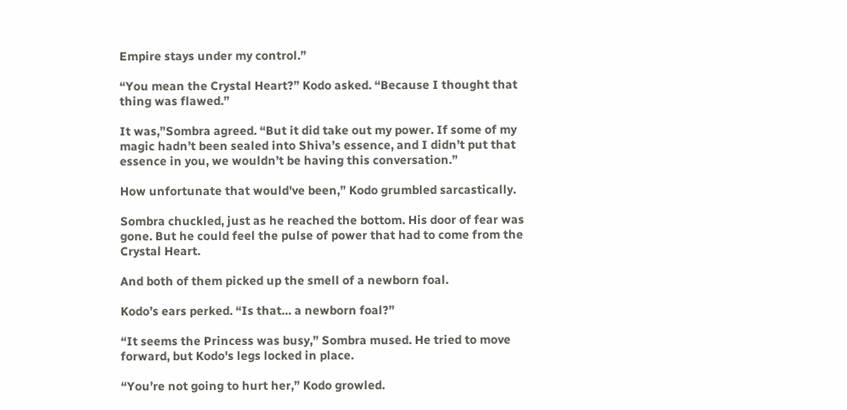Empire stays under my control.”

“You mean the Crystal Heart?” Kodo asked. “Because I thought that thing was flawed.”

It was,”Sombra agreed. “But it did take out my power. If some of my magic hadn’t been sealed into Shiva’s essence, and I didn’t put that essence in you, we wouldn’t be having this conversation.”

How unfortunate that would've been,” Kodo grumbled sarcastically.

Sombra chuckled, just as he reached the bottom. His door of fear was gone. But he could feel the pulse of power that had to come from the Crystal Heart.

And both of them picked up the smell of a newborn foal.

Kodo’s ears perked. “Is that… a newborn foal?”

“It seems the Princess was busy,” Sombra mused. He tried to move forward, but Kodo's legs locked in place.

“You’re not going to hurt her,” Kodo growled.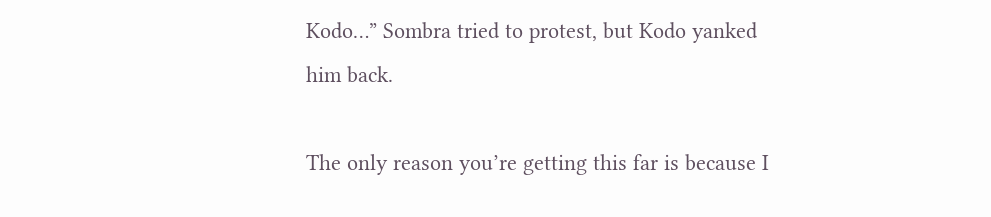Kodo…” Sombra tried to protest, but Kodo yanked him back.

The only reason you’re getting this far is because I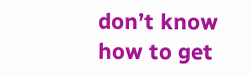don’t know how to get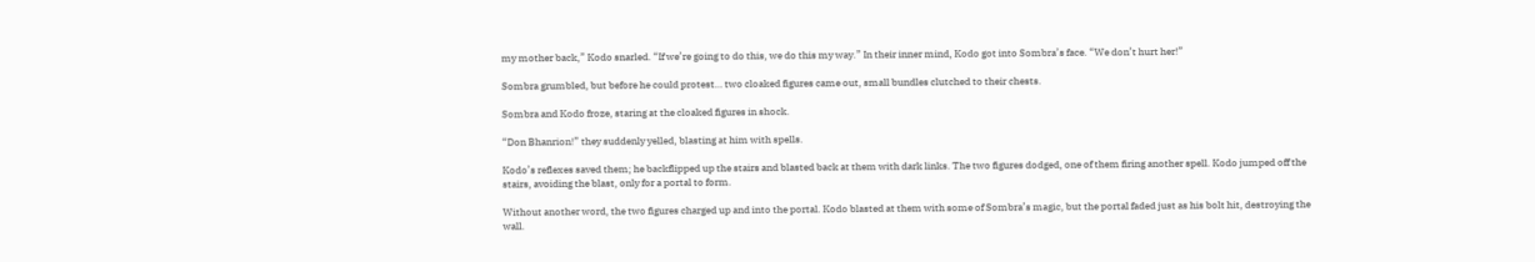my mother back,” Kodo snarled. “If we’re going to do this, we do this my way.” In their inner mind, Kodo got into Sombra’s face. “We don’t hurt her!”

Sombra grumbled, but before he could protest… two cloaked figures came out, small bundles clutched to their chests.

Sombra and Kodo froze, staring at the cloaked figures in shock.

“Don Bhanrion!” they suddenly yelled, blasting at him with spells.

Kodo’s reflexes saved them; he backflipped up the stairs and blasted back at them with dark links. The two figures dodged, one of them firing another spell. Kodo jumped off the stairs, avoiding the blast, only for a portal to form.

Without another word, the two figures charged up and into the portal. Kodo blasted at them with some of Sombra’s magic, but the portal faded just as his bolt hit, destroying the wall.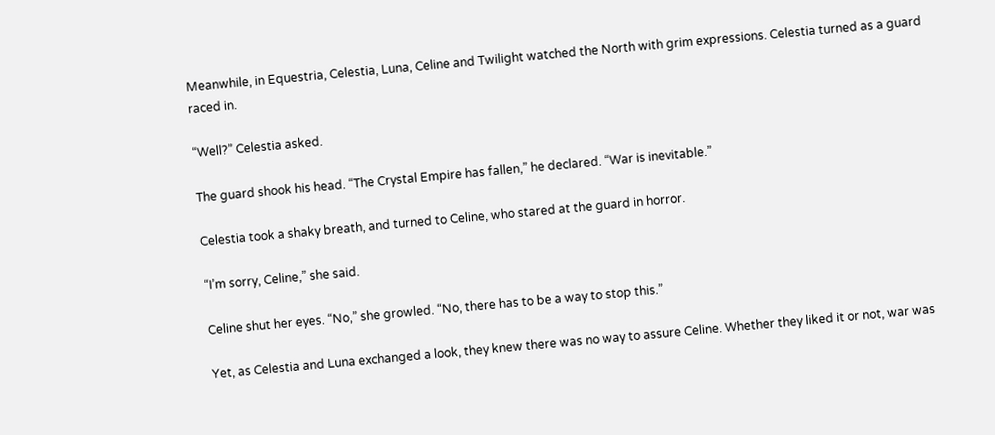Meanwhile, in Equestria, Celestia, Luna, Celine and Twilight watched the North with grim expressions. Celestia turned as a guard raced in.

“Well?” Celestia asked.

The guard shook his head. “The Crystal Empire has fallen,” he declared. “War is inevitable.”

Celestia took a shaky breath, and turned to Celine, who stared at the guard in horror.

“I’m sorry, Celine,” she said.

Celine shut her eyes. “No,” she growled. “No, there has to be a way to stop this.”

Yet, as Celestia and Luna exchanged a look, they knew there was no way to assure Celine. Whether they liked it or not, war was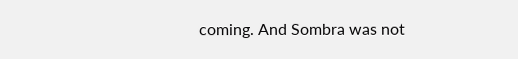coming. And Sombra was not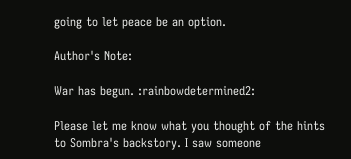going to let peace be an option.

Author's Note:

War has begun. :rainbowdetermined2:

Please let me know what you thought of the hints to Sombra's backstory. I saw someone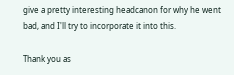give a pretty interesting headcanon for why he went bad, and I'll try to incorporate it into this.

Thank you as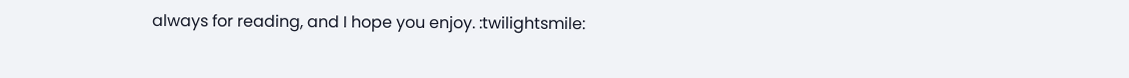always for reading, and I hope you enjoy. :twilightsmile: